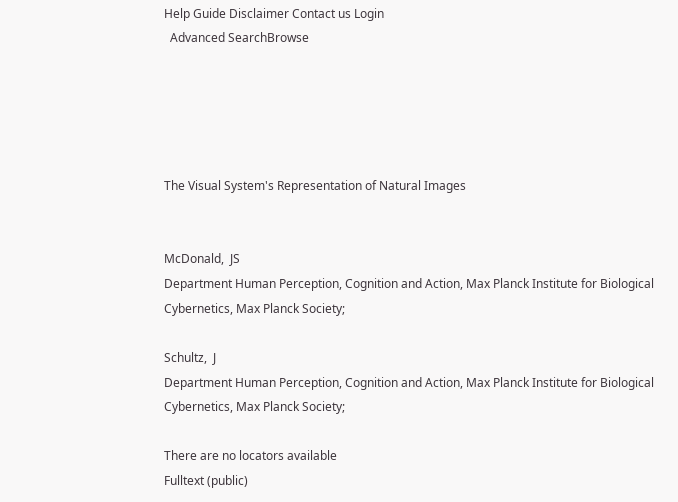Help Guide Disclaimer Contact us Login
  Advanced SearchBrowse





The Visual System's Representation of Natural Images


McDonald,  JS
Department Human Perception, Cognition and Action, Max Planck Institute for Biological Cybernetics, Max Planck Society;

Schultz,  J
Department Human Perception, Cognition and Action, Max Planck Institute for Biological Cybernetics, Max Planck Society;

There are no locators available
Fulltext (public)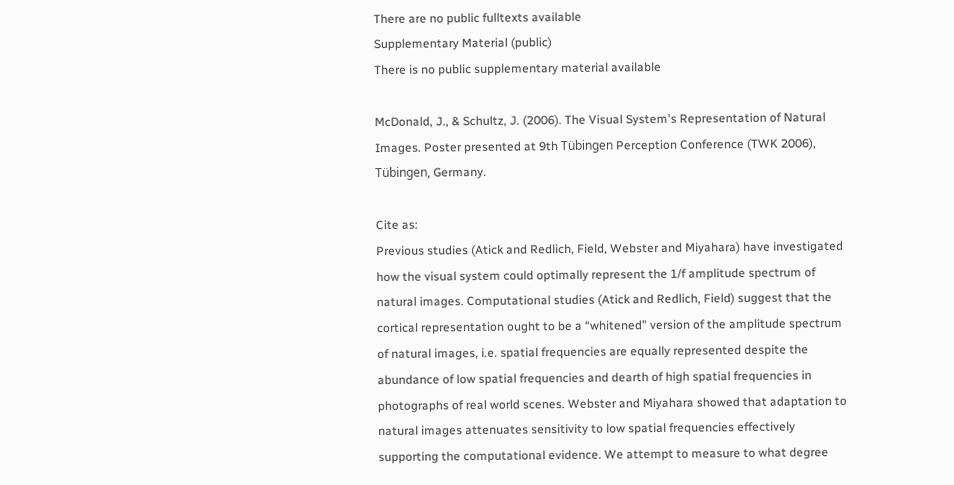There are no public fulltexts available
Supplementary Material (public)
There is no public supplementary material available

McDonald, J., & Schultz, J. (2006). The Visual System's Representation of Natural Images. Poster presented at 9th Tübingen Perception Conference (TWK 2006), Tübingen, Germany.

Cite as:
Previous studies (Atick and Redlich, Field, Webster and Miyahara) have investigated how the visual system could optimally represent the 1/f amplitude spectrum of natural images. Computational studies (Atick and Redlich, Field) suggest that the cortical representation ought to be a “whitened” version of the amplitude spectrum of natural images, i.e. spatial frequencies are equally represented despite the abundance of low spatial frequencies and dearth of high spatial frequencies in photographs of real world scenes. Webster and Miyahara showed that adaptation to natural images attenuates sensitivity to low spatial frequencies effectively supporting the computational evidence. We attempt to measure to what degree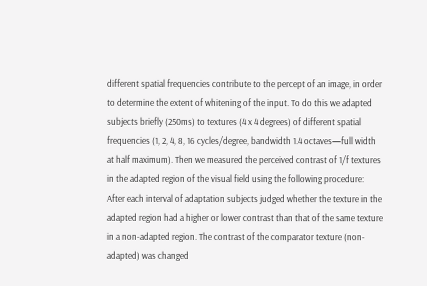different spatial frequencies contribute to the percept of an image, in order to determine the extent of whitening of the input. To do this we adapted subjects briefly (250ms) to textures (4 x 4 degrees) of different spatial frequencies (1, 2, 4, 8, 16 cycles/degree, bandwidth 1.4 octaves—full width at half maximum). Then we measured the perceived contrast of 1/f textures in the adapted region of the visual field using the following procedure: After each interval of adaptation subjects judged whether the texture in the adapted region had a higher or lower contrast than that of the same texture in a non-adapted region. The contrast of the comparator texture (non-adapted) was changed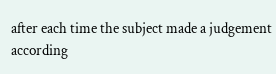after each time the subject made a judgement according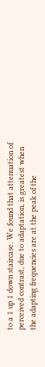to a 1 up 1 down staircase. We found that attenuation of perceived contrast, due to adaptation, is greatest when the adapting frequencies are at the peak of the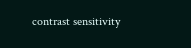contrast sensitivity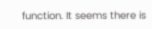function. It seems there is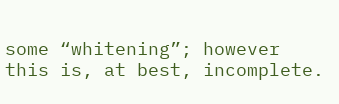some “whitening”; however this is, at best, incomplete.